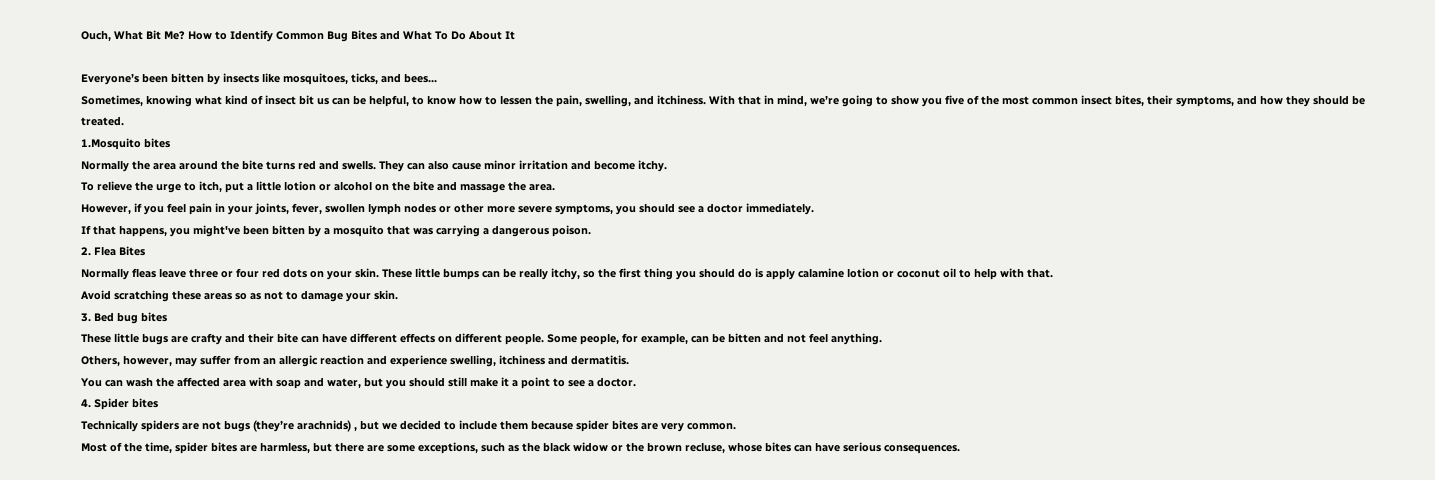Ouch, What Bit Me? How to Identify Common Bug Bites and What To Do About It

Everyone’s been bitten by insects like mosquitoes, ticks, and bees...
Sometimes, knowing what kind of insect bit us can be helpful, to know how to lessen the pain, swelling, and itchiness. With that in mind, we’re going to show you five of the most common insect bites, their symptoms, and how they should be treated.
1.Mosquito bites
Normally the area around the bite turns red and swells. They can also cause minor irritation and become itchy.
To relieve the urge to itch, put a little lotion or alcohol on the bite and massage the area.
However, if you feel pain in your joints, fever, swollen lymph nodes or other more severe symptoms, you should see a doctor immediately.
If that happens, you might've been bitten by a mosquito that was carrying a dangerous poison.
2. Flea Bites
Normally fleas leave three or four red dots on your skin. These little bumps can be really itchy, so the first thing you should do is apply calamine lotion or coconut oil to help with that.
Avoid scratching these areas so as not to damage your skin.
3. Bed bug bites
These little bugs are crafty and their bite can have different effects on different people. Some people, for example, can be bitten and not feel anything.
Others, however, may suffer from an allergic reaction and experience swelling, itchiness and dermatitis.
You can wash the affected area with soap and water, but you should still make it a point to see a doctor.
4. Spider bites
Technically spiders are not bugs (they’re arachnids) , but we decided to include them because spider bites are very common.
Most of the time, spider bites are harmless, but there are some exceptions, such as the black widow or the brown recluse, whose bites can have serious consequences.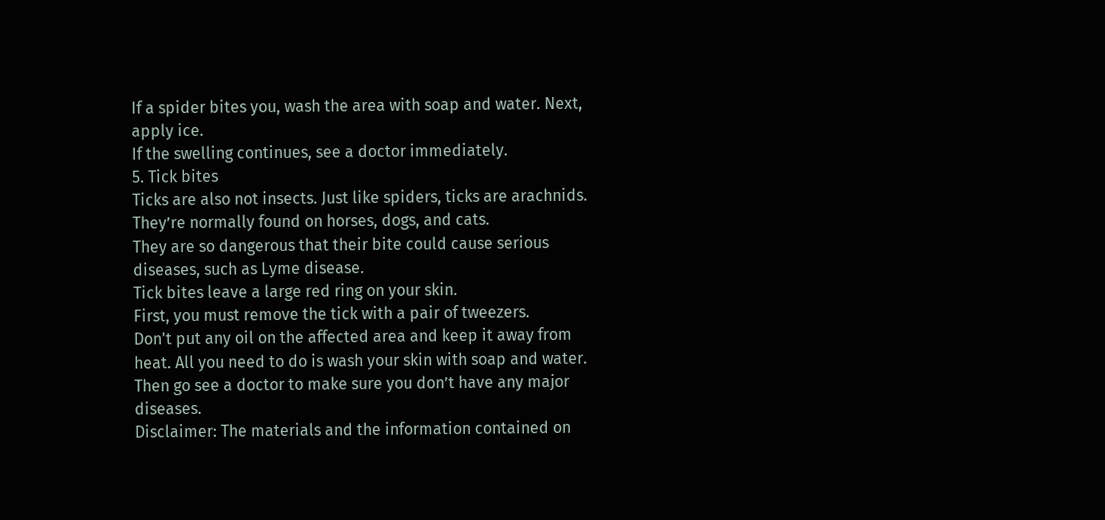If a spider bites you, wash the area with soap and water. Next, apply ice.
If the swelling continues, see a doctor immediately.
5. Tick bites
Ticks are also not insects. Just like spiders, ticks are arachnids.
They’re normally found on horses, dogs, and cats.
They are so dangerous that their bite could cause serious diseases, such as Lyme disease.
Tick bites leave a large red ring on your skin.
First, you must remove the tick with a pair of tweezers.
Don't put any oil on the affected area and keep it away from heat. All you need to do is wash your skin with soap and water.
Then go see a doctor to make sure you don’t have any major diseases.
Disclaimer: The materials and the information contained on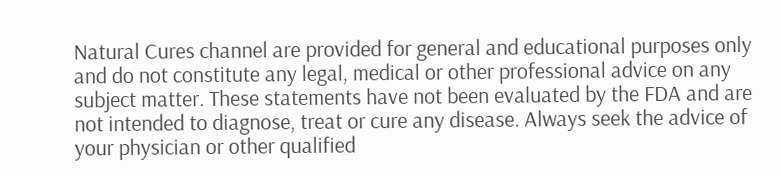Natural Cures channel are provided for general and educational purposes only and do not constitute any legal, medical or other professional advice on any subject matter. These statements have not been evaluated by the FDA and are not intended to diagnose, treat or cure any disease. Always seek the advice of your physician or other qualified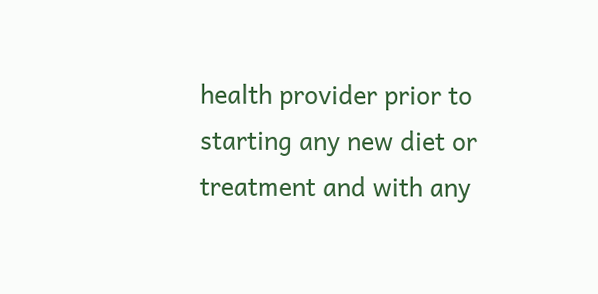health provider prior to starting any new diet or treatment and with any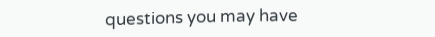questions you may have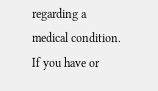regarding a medical condition. If you have or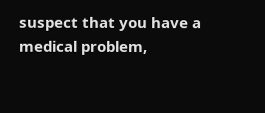suspect that you have a medical problem,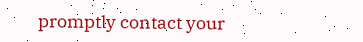promptly contact your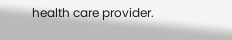health care provider.